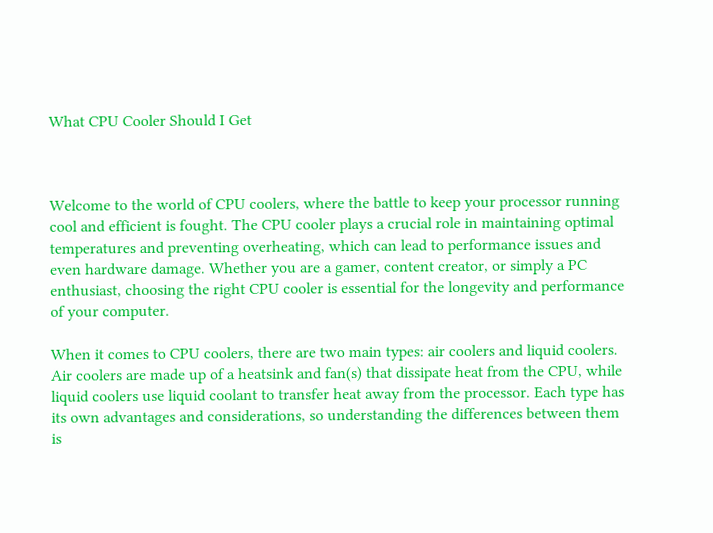What CPU Cooler Should I Get



Welcome to the world of CPU coolers, where the battle to keep your processor running cool and efficient is fought. The CPU cooler plays a crucial role in maintaining optimal temperatures and preventing overheating, which can lead to performance issues and even hardware damage. Whether you are a gamer, content creator, or simply a PC enthusiast, choosing the right CPU cooler is essential for the longevity and performance of your computer.

When it comes to CPU coolers, there are two main types: air coolers and liquid coolers. Air coolers are made up of a heatsink and fan(s) that dissipate heat from the CPU, while liquid coolers use liquid coolant to transfer heat away from the processor. Each type has its own advantages and considerations, so understanding the differences between them is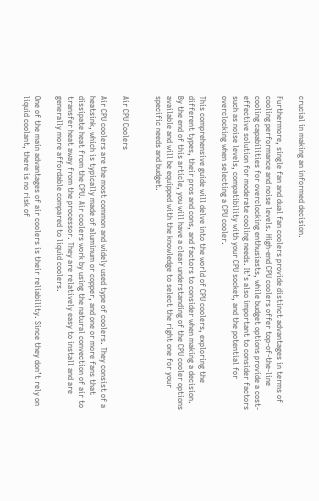crucial in making an informed decision.

Furthermore, single fan and dual fan coolers provide distinct advantages in terms of cooling performance and noise levels. High-end CPU coolers offer top-of-the-line cooling capabilities for overclocking enthusiasts, while budget options provide a cost-effective solution for moderate cooling needs. It’s also important to consider factors such as noise levels, compatibility with your CPU socket, and the potential for overclocking when selecting a CPU cooler.

This comprehensive guide will delve into the world of CPU coolers, exploring the different types, their pros and cons, and factors to consider when making a decision. By the end of this article, you will have a clear understanding of the CPU cooler options available and will be equipped with the knowledge to select the right one for your specific needs and budget.


Air CPU Coolers

Air CPU coolers are the most common and widely used type of coolers. They consist of a heatsink, which is typically made of aluminum or copper, and one or more fans that dissipate heat from the CPU. Air coolers work by using the natural convection of air to transfer heat away from the processor. They are relatively easy to install and are generally more affordable compared to liquid coolers.

One of the main advantages of air coolers is their reliability. Since they don’t rely on liquid coolant, there is no risk of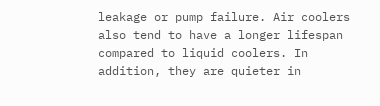leakage or pump failure. Air coolers also tend to have a longer lifespan compared to liquid coolers. In addition, they are quieter in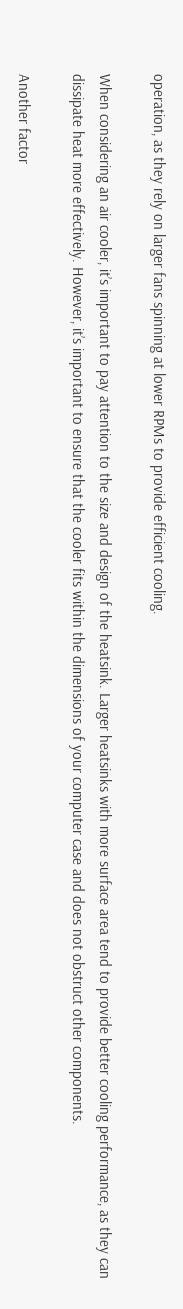operation, as they rely on larger fans spinning at lower RPMs to provide efficient cooling.

When considering an air cooler, it’s important to pay attention to the size and design of the heatsink. Larger heatsinks with more surface area tend to provide better cooling performance, as they can dissipate heat more effectively. However, it’s important to ensure that the cooler fits within the dimensions of your computer case and does not obstruct other components.

Another factor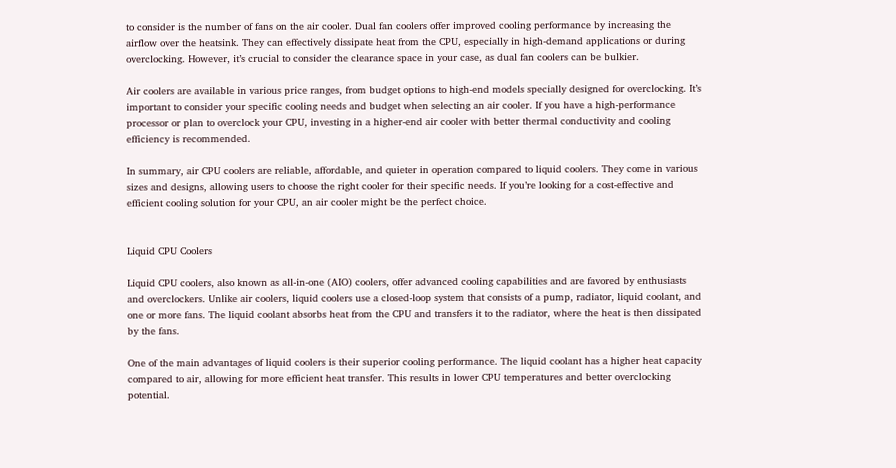to consider is the number of fans on the air cooler. Dual fan coolers offer improved cooling performance by increasing the airflow over the heatsink. They can effectively dissipate heat from the CPU, especially in high-demand applications or during overclocking. However, it’s crucial to consider the clearance space in your case, as dual fan coolers can be bulkier.

Air coolers are available in various price ranges, from budget options to high-end models specially designed for overclocking. It’s important to consider your specific cooling needs and budget when selecting an air cooler. If you have a high-performance processor or plan to overclock your CPU, investing in a higher-end air cooler with better thermal conductivity and cooling efficiency is recommended.

In summary, air CPU coolers are reliable, affordable, and quieter in operation compared to liquid coolers. They come in various sizes and designs, allowing users to choose the right cooler for their specific needs. If you’re looking for a cost-effective and efficient cooling solution for your CPU, an air cooler might be the perfect choice.


Liquid CPU Coolers

Liquid CPU coolers, also known as all-in-one (AIO) coolers, offer advanced cooling capabilities and are favored by enthusiasts and overclockers. Unlike air coolers, liquid coolers use a closed-loop system that consists of a pump, radiator, liquid coolant, and one or more fans. The liquid coolant absorbs heat from the CPU and transfers it to the radiator, where the heat is then dissipated by the fans.

One of the main advantages of liquid coolers is their superior cooling performance. The liquid coolant has a higher heat capacity compared to air, allowing for more efficient heat transfer. This results in lower CPU temperatures and better overclocking potential.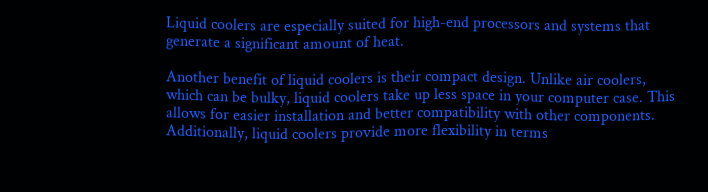Liquid coolers are especially suited for high-end processors and systems that generate a significant amount of heat.

Another benefit of liquid coolers is their compact design. Unlike air coolers, which can be bulky, liquid coolers take up less space in your computer case. This allows for easier installation and better compatibility with other components. Additionally, liquid coolers provide more flexibility in terms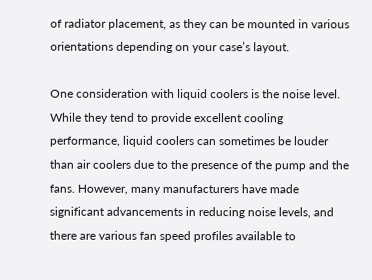of radiator placement, as they can be mounted in various orientations depending on your case’s layout.

One consideration with liquid coolers is the noise level. While they tend to provide excellent cooling performance, liquid coolers can sometimes be louder than air coolers due to the presence of the pump and the fans. However, many manufacturers have made significant advancements in reducing noise levels, and there are various fan speed profiles available to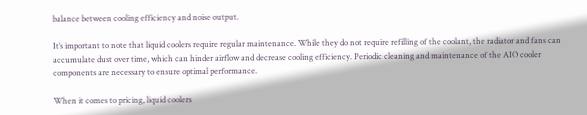balance between cooling efficiency and noise output.

It’s important to note that liquid coolers require regular maintenance. While they do not require refilling of the coolant, the radiator and fans can accumulate dust over time, which can hinder airflow and decrease cooling efficiency. Periodic cleaning and maintenance of the AIO cooler components are necessary to ensure optimal performance.

When it comes to pricing, liquid coolers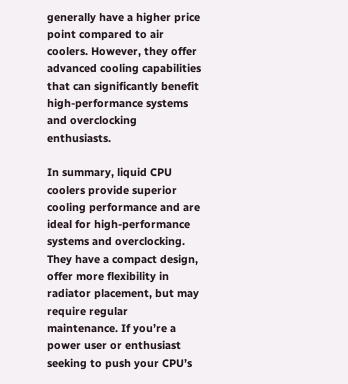generally have a higher price point compared to air coolers. However, they offer advanced cooling capabilities that can significantly benefit high-performance systems and overclocking enthusiasts.

In summary, liquid CPU coolers provide superior cooling performance and are ideal for high-performance systems and overclocking. They have a compact design, offer more flexibility in radiator placement, but may require regular maintenance. If you’re a power user or enthusiast seeking to push your CPU’s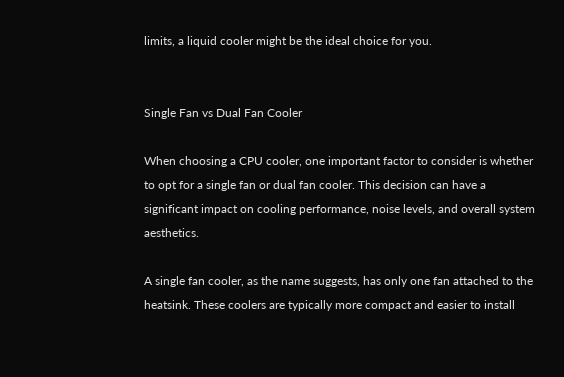limits, a liquid cooler might be the ideal choice for you.


Single Fan vs Dual Fan Cooler

When choosing a CPU cooler, one important factor to consider is whether to opt for a single fan or dual fan cooler. This decision can have a significant impact on cooling performance, noise levels, and overall system aesthetics.

A single fan cooler, as the name suggests, has only one fan attached to the heatsink. These coolers are typically more compact and easier to install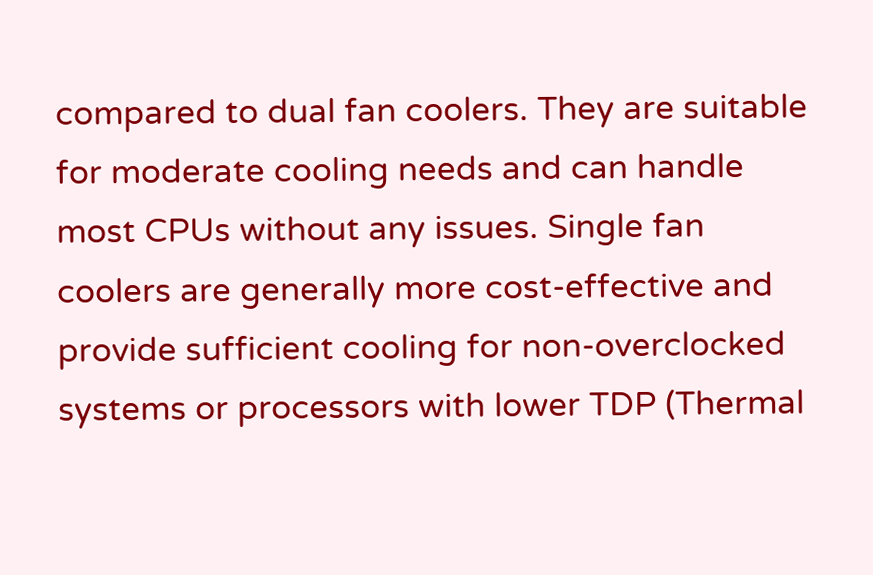compared to dual fan coolers. They are suitable for moderate cooling needs and can handle most CPUs without any issues. Single fan coolers are generally more cost-effective and provide sufficient cooling for non-overclocked systems or processors with lower TDP (Thermal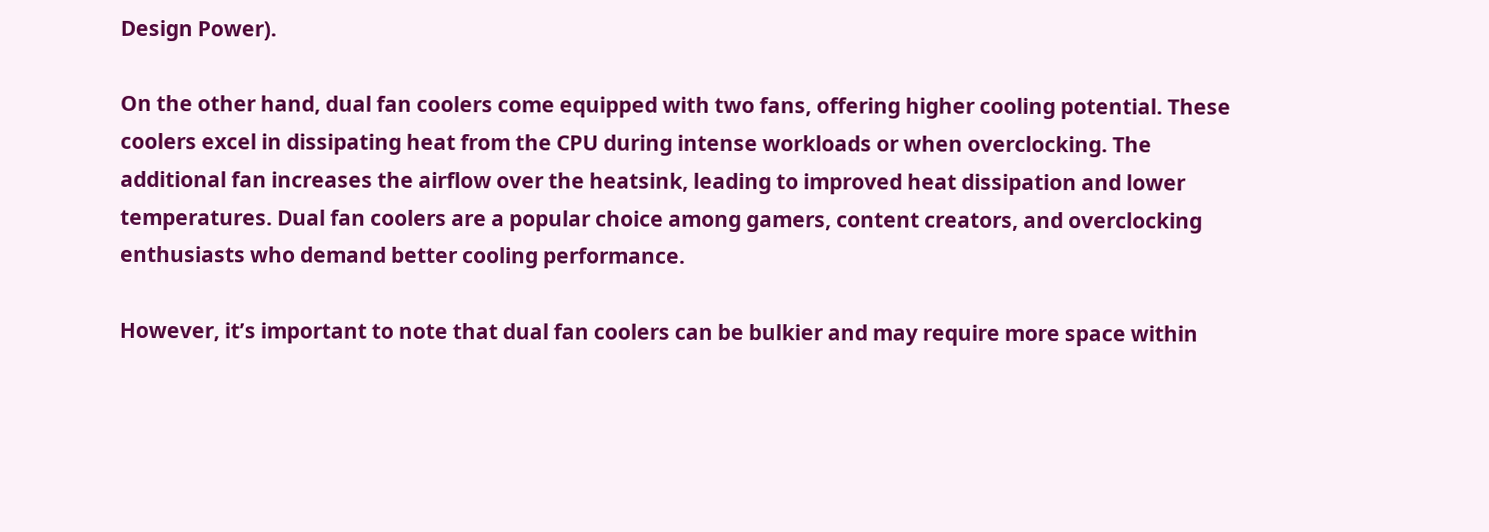Design Power).

On the other hand, dual fan coolers come equipped with two fans, offering higher cooling potential. These coolers excel in dissipating heat from the CPU during intense workloads or when overclocking. The additional fan increases the airflow over the heatsink, leading to improved heat dissipation and lower temperatures. Dual fan coolers are a popular choice among gamers, content creators, and overclocking enthusiasts who demand better cooling performance.

However, it’s important to note that dual fan coolers can be bulkier and may require more space within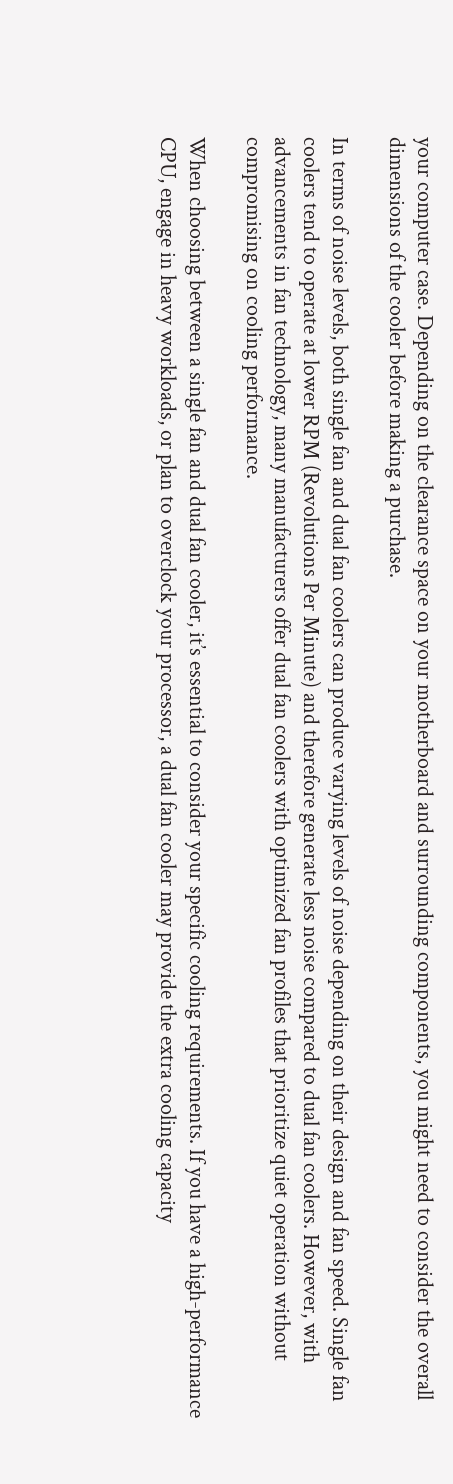your computer case. Depending on the clearance space on your motherboard and surrounding components, you might need to consider the overall dimensions of the cooler before making a purchase.

In terms of noise levels, both single fan and dual fan coolers can produce varying levels of noise depending on their design and fan speed. Single fan coolers tend to operate at lower RPM (Revolutions Per Minute) and therefore generate less noise compared to dual fan coolers. However, with advancements in fan technology, many manufacturers offer dual fan coolers with optimized fan profiles that prioritize quiet operation without compromising on cooling performance.

When choosing between a single fan and dual fan cooler, it’s essential to consider your specific cooling requirements. If you have a high-performance CPU, engage in heavy workloads, or plan to overclock your processor, a dual fan cooler may provide the extra cooling capacity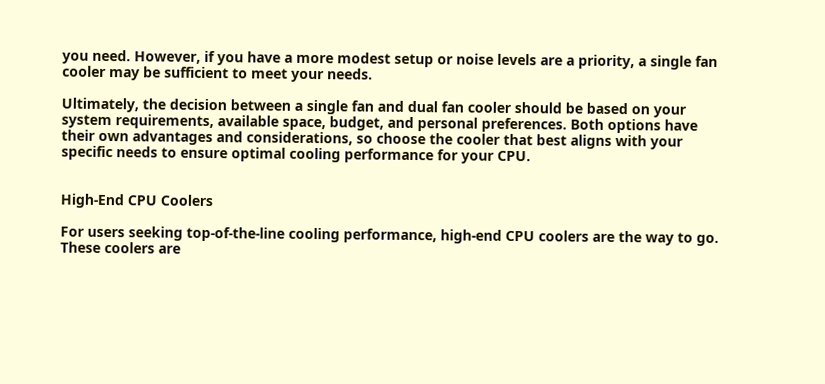you need. However, if you have a more modest setup or noise levels are a priority, a single fan cooler may be sufficient to meet your needs.

Ultimately, the decision between a single fan and dual fan cooler should be based on your system requirements, available space, budget, and personal preferences. Both options have their own advantages and considerations, so choose the cooler that best aligns with your specific needs to ensure optimal cooling performance for your CPU.


High-End CPU Coolers

For users seeking top-of-the-line cooling performance, high-end CPU coolers are the way to go. These coolers are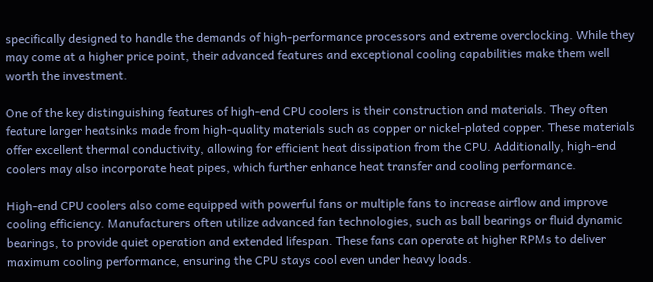specifically designed to handle the demands of high-performance processors and extreme overclocking. While they may come at a higher price point, their advanced features and exceptional cooling capabilities make them well worth the investment.

One of the key distinguishing features of high-end CPU coolers is their construction and materials. They often feature larger heatsinks made from high-quality materials such as copper or nickel-plated copper. These materials offer excellent thermal conductivity, allowing for efficient heat dissipation from the CPU. Additionally, high-end coolers may also incorporate heat pipes, which further enhance heat transfer and cooling performance.

High-end CPU coolers also come equipped with powerful fans or multiple fans to increase airflow and improve cooling efficiency. Manufacturers often utilize advanced fan technologies, such as ball bearings or fluid dynamic bearings, to provide quiet operation and extended lifespan. These fans can operate at higher RPMs to deliver maximum cooling performance, ensuring the CPU stays cool even under heavy loads.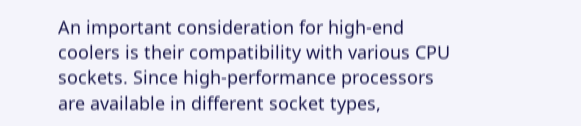An important consideration for high-end coolers is their compatibility with various CPU sockets. Since high-performance processors are available in different socket types,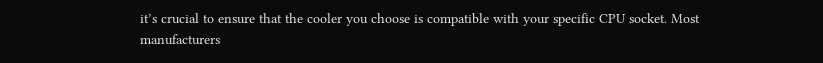it’s crucial to ensure that the cooler you choose is compatible with your specific CPU socket. Most manufacturers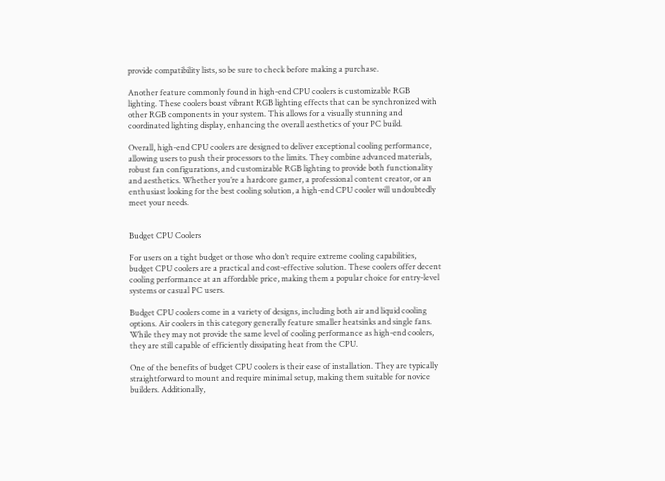provide compatibility lists, so be sure to check before making a purchase.

Another feature commonly found in high-end CPU coolers is customizable RGB lighting. These coolers boast vibrant RGB lighting effects that can be synchronized with other RGB components in your system. This allows for a visually stunning and coordinated lighting display, enhancing the overall aesthetics of your PC build.

Overall, high-end CPU coolers are designed to deliver exceptional cooling performance, allowing users to push their processors to the limits. They combine advanced materials, robust fan configurations, and customizable RGB lighting to provide both functionality and aesthetics. Whether you’re a hardcore gamer, a professional content creator, or an enthusiast looking for the best cooling solution, a high-end CPU cooler will undoubtedly meet your needs.


Budget CPU Coolers

For users on a tight budget or those who don’t require extreme cooling capabilities, budget CPU coolers are a practical and cost-effective solution. These coolers offer decent cooling performance at an affordable price, making them a popular choice for entry-level systems or casual PC users.

Budget CPU coolers come in a variety of designs, including both air and liquid cooling options. Air coolers in this category generally feature smaller heatsinks and single fans. While they may not provide the same level of cooling performance as high-end coolers, they are still capable of efficiently dissipating heat from the CPU.

One of the benefits of budget CPU coolers is their ease of installation. They are typically straightforward to mount and require minimal setup, making them suitable for novice builders. Additionally,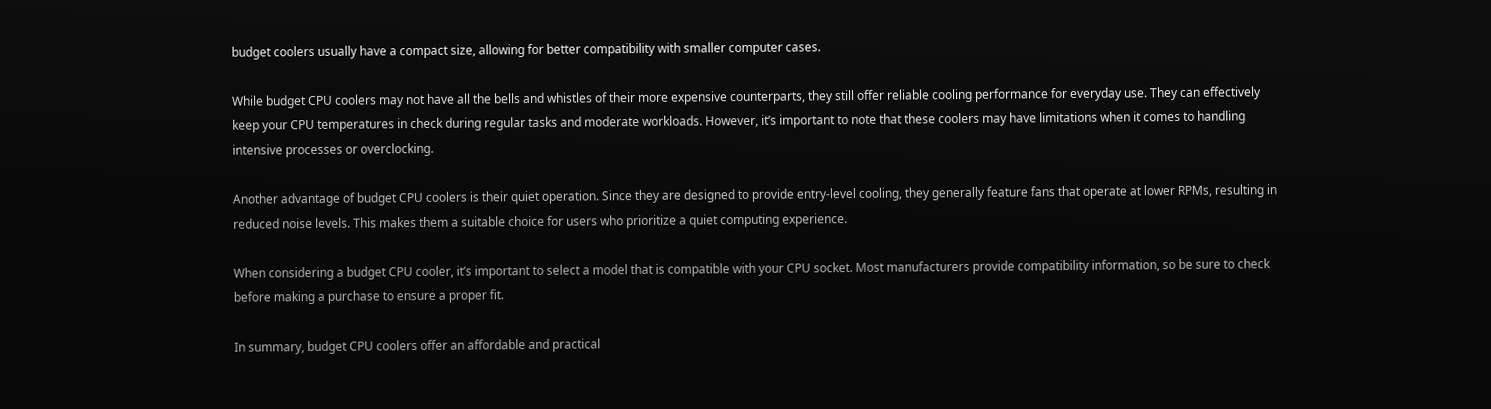budget coolers usually have a compact size, allowing for better compatibility with smaller computer cases.

While budget CPU coolers may not have all the bells and whistles of their more expensive counterparts, they still offer reliable cooling performance for everyday use. They can effectively keep your CPU temperatures in check during regular tasks and moderate workloads. However, it’s important to note that these coolers may have limitations when it comes to handling intensive processes or overclocking.

Another advantage of budget CPU coolers is their quiet operation. Since they are designed to provide entry-level cooling, they generally feature fans that operate at lower RPMs, resulting in reduced noise levels. This makes them a suitable choice for users who prioritize a quiet computing experience.

When considering a budget CPU cooler, it’s important to select a model that is compatible with your CPU socket. Most manufacturers provide compatibility information, so be sure to check before making a purchase to ensure a proper fit.

In summary, budget CPU coolers offer an affordable and practical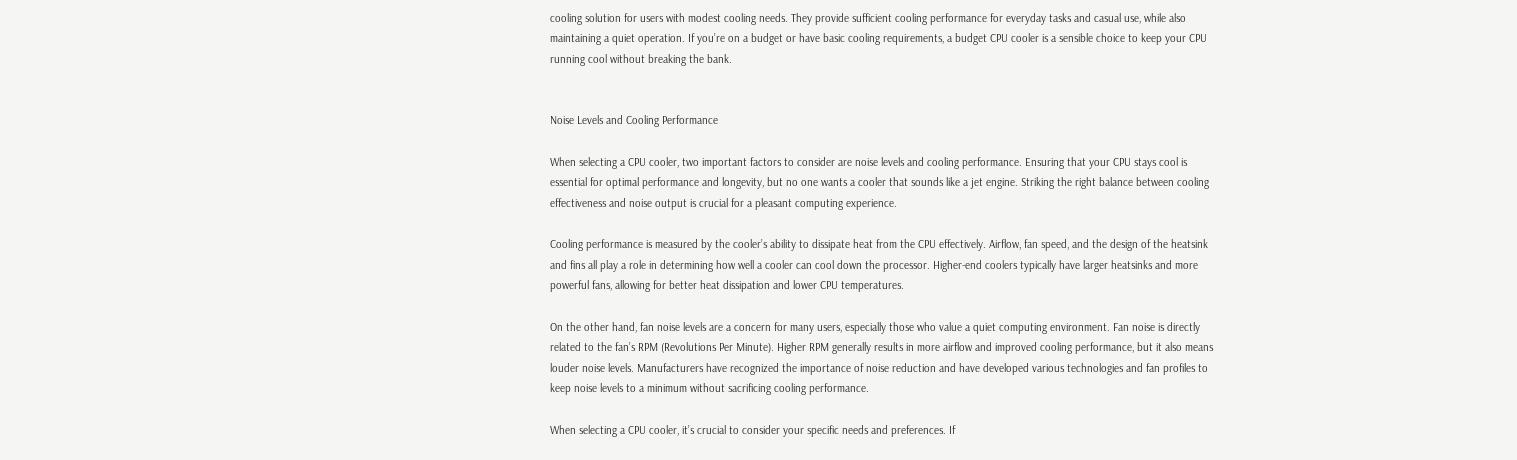cooling solution for users with modest cooling needs. They provide sufficient cooling performance for everyday tasks and casual use, while also maintaining a quiet operation. If you’re on a budget or have basic cooling requirements, a budget CPU cooler is a sensible choice to keep your CPU running cool without breaking the bank.


Noise Levels and Cooling Performance

When selecting a CPU cooler, two important factors to consider are noise levels and cooling performance. Ensuring that your CPU stays cool is essential for optimal performance and longevity, but no one wants a cooler that sounds like a jet engine. Striking the right balance between cooling effectiveness and noise output is crucial for a pleasant computing experience.

Cooling performance is measured by the cooler’s ability to dissipate heat from the CPU effectively. Airflow, fan speed, and the design of the heatsink and fins all play a role in determining how well a cooler can cool down the processor. Higher-end coolers typically have larger heatsinks and more powerful fans, allowing for better heat dissipation and lower CPU temperatures.

On the other hand, fan noise levels are a concern for many users, especially those who value a quiet computing environment. Fan noise is directly related to the fan’s RPM (Revolutions Per Minute). Higher RPM generally results in more airflow and improved cooling performance, but it also means louder noise levels. Manufacturers have recognized the importance of noise reduction and have developed various technologies and fan profiles to keep noise levels to a minimum without sacrificing cooling performance.

When selecting a CPU cooler, it’s crucial to consider your specific needs and preferences. If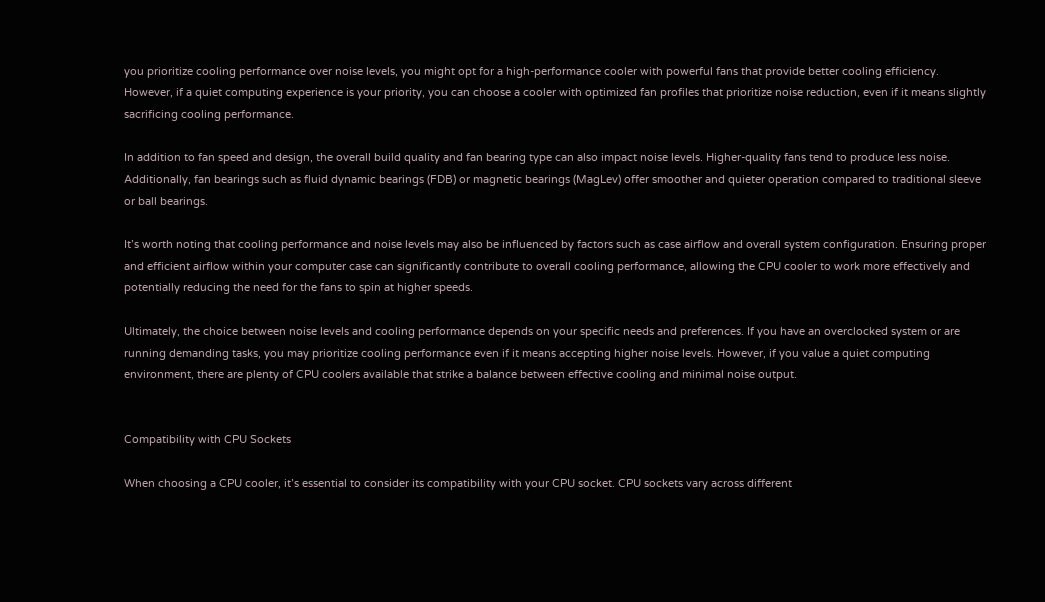you prioritize cooling performance over noise levels, you might opt for a high-performance cooler with powerful fans that provide better cooling efficiency. However, if a quiet computing experience is your priority, you can choose a cooler with optimized fan profiles that prioritize noise reduction, even if it means slightly sacrificing cooling performance.

In addition to fan speed and design, the overall build quality and fan bearing type can also impact noise levels. Higher-quality fans tend to produce less noise. Additionally, fan bearings such as fluid dynamic bearings (FDB) or magnetic bearings (MagLev) offer smoother and quieter operation compared to traditional sleeve or ball bearings.

It’s worth noting that cooling performance and noise levels may also be influenced by factors such as case airflow and overall system configuration. Ensuring proper and efficient airflow within your computer case can significantly contribute to overall cooling performance, allowing the CPU cooler to work more effectively and potentially reducing the need for the fans to spin at higher speeds.

Ultimately, the choice between noise levels and cooling performance depends on your specific needs and preferences. If you have an overclocked system or are running demanding tasks, you may prioritize cooling performance even if it means accepting higher noise levels. However, if you value a quiet computing environment, there are plenty of CPU coolers available that strike a balance between effective cooling and minimal noise output.


Compatibility with CPU Sockets

When choosing a CPU cooler, it’s essential to consider its compatibility with your CPU socket. CPU sockets vary across different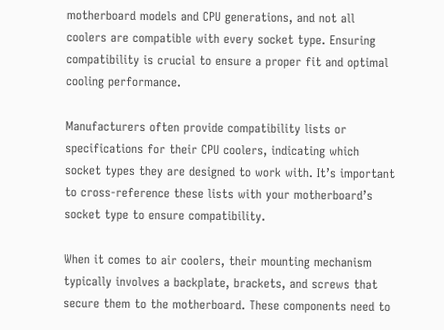motherboard models and CPU generations, and not all coolers are compatible with every socket type. Ensuring compatibility is crucial to ensure a proper fit and optimal cooling performance.

Manufacturers often provide compatibility lists or specifications for their CPU coolers, indicating which socket types they are designed to work with. It’s important to cross-reference these lists with your motherboard’s socket type to ensure compatibility.

When it comes to air coolers, their mounting mechanism typically involves a backplate, brackets, and screws that secure them to the motherboard. These components need to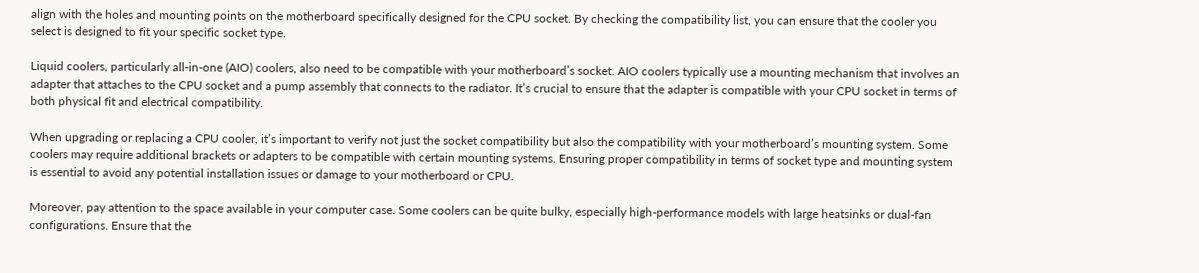align with the holes and mounting points on the motherboard specifically designed for the CPU socket. By checking the compatibility list, you can ensure that the cooler you select is designed to fit your specific socket type.

Liquid coolers, particularly all-in-one (AIO) coolers, also need to be compatible with your motherboard’s socket. AIO coolers typically use a mounting mechanism that involves an adapter that attaches to the CPU socket and a pump assembly that connects to the radiator. It’s crucial to ensure that the adapter is compatible with your CPU socket in terms of both physical fit and electrical compatibility.

When upgrading or replacing a CPU cooler, it’s important to verify not just the socket compatibility but also the compatibility with your motherboard’s mounting system. Some coolers may require additional brackets or adapters to be compatible with certain mounting systems. Ensuring proper compatibility in terms of socket type and mounting system is essential to avoid any potential installation issues or damage to your motherboard or CPU.

Moreover, pay attention to the space available in your computer case. Some coolers can be quite bulky, especially high-performance models with large heatsinks or dual-fan configurations. Ensure that the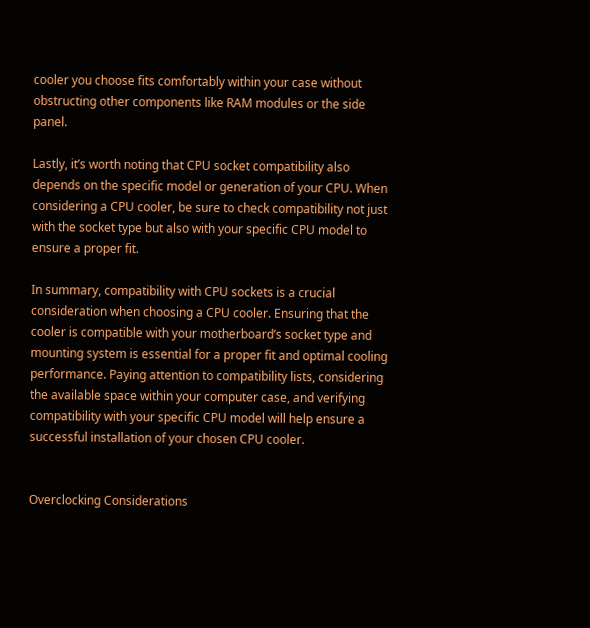cooler you choose fits comfortably within your case without obstructing other components like RAM modules or the side panel.

Lastly, it’s worth noting that CPU socket compatibility also depends on the specific model or generation of your CPU. When considering a CPU cooler, be sure to check compatibility not just with the socket type but also with your specific CPU model to ensure a proper fit.

In summary, compatibility with CPU sockets is a crucial consideration when choosing a CPU cooler. Ensuring that the cooler is compatible with your motherboard’s socket type and mounting system is essential for a proper fit and optimal cooling performance. Paying attention to compatibility lists, considering the available space within your computer case, and verifying compatibility with your specific CPU model will help ensure a successful installation of your chosen CPU cooler.


Overclocking Considerations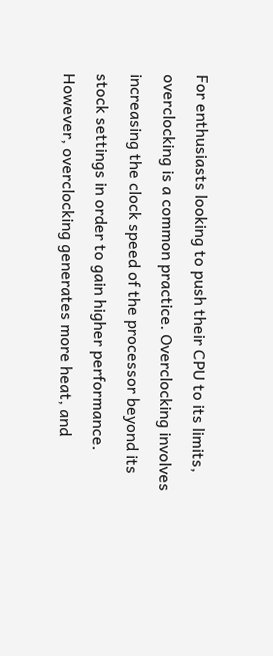For enthusiasts looking to push their CPU to its limits, overclocking is a common practice. Overclocking involves increasing the clock speed of the processor beyond its stock settings in order to gain higher performance. However, overclocking generates more heat, and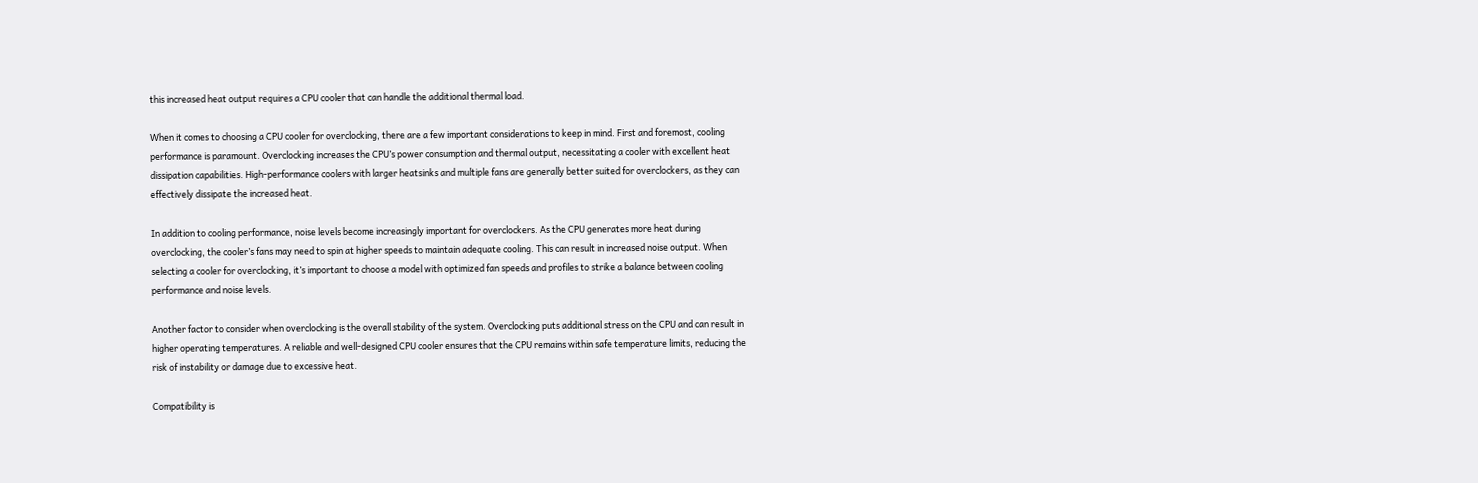this increased heat output requires a CPU cooler that can handle the additional thermal load.

When it comes to choosing a CPU cooler for overclocking, there are a few important considerations to keep in mind. First and foremost, cooling performance is paramount. Overclocking increases the CPU’s power consumption and thermal output, necessitating a cooler with excellent heat dissipation capabilities. High-performance coolers with larger heatsinks and multiple fans are generally better suited for overclockers, as they can effectively dissipate the increased heat.

In addition to cooling performance, noise levels become increasingly important for overclockers. As the CPU generates more heat during overclocking, the cooler’s fans may need to spin at higher speeds to maintain adequate cooling. This can result in increased noise output. When selecting a cooler for overclocking, it’s important to choose a model with optimized fan speeds and profiles to strike a balance between cooling performance and noise levels.

Another factor to consider when overclocking is the overall stability of the system. Overclocking puts additional stress on the CPU and can result in higher operating temperatures. A reliable and well-designed CPU cooler ensures that the CPU remains within safe temperature limits, reducing the risk of instability or damage due to excessive heat.

Compatibility is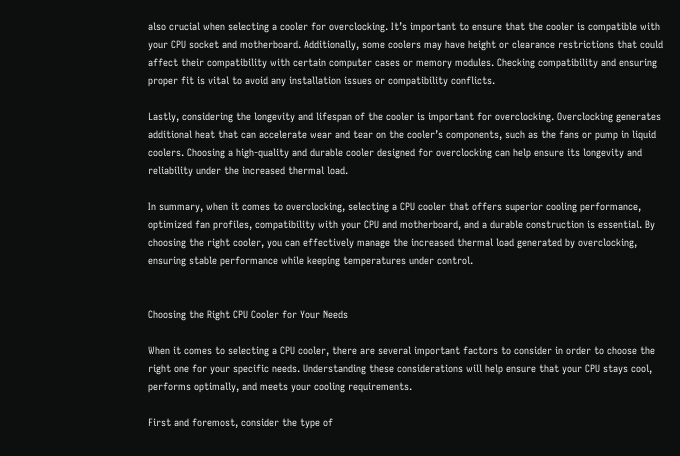also crucial when selecting a cooler for overclocking. It’s important to ensure that the cooler is compatible with your CPU socket and motherboard. Additionally, some coolers may have height or clearance restrictions that could affect their compatibility with certain computer cases or memory modules. Checking compatibility and ensuring proper fit is vital to avoid any installation issues or compatibility conflicts.

Lastly, considering the longevity and lifespan of the cooler is important for overclocking. Overclocking generates additional heat that can accelerate wear and tear on the cooler’s components, such as the fans or pump in liquid coolers. Choosing a high-quality and durable cooler designed for overclocking can help ensure its longevity and reliability under the increased thermal load.

In summary, when it comes to overclocking, selecting a CPU cooler that offers superior cooling performance, optimized fan profiles, compatibility with your CPU and motherboard, and a durable construction is essential. By choosing the right cooler, you can effectively manage the increased thermal load generated by overclocking, ensuring stable performance while keeping temperatures under control.


Choosing the Right CPU Cooler for Your Needs

When it comes to selecting a CPU cooler, there are several important factors to consider in order to choose the right one for your specific needs. Understanding these considerations will help ensure that your CPU stays cool, performs optimally, and meets your cooling requirements.

First and foremost, consider the type of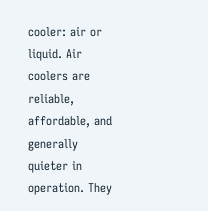cooler: air or liquid. Air coolers are reliable, affordable, and generally quieter in operation. They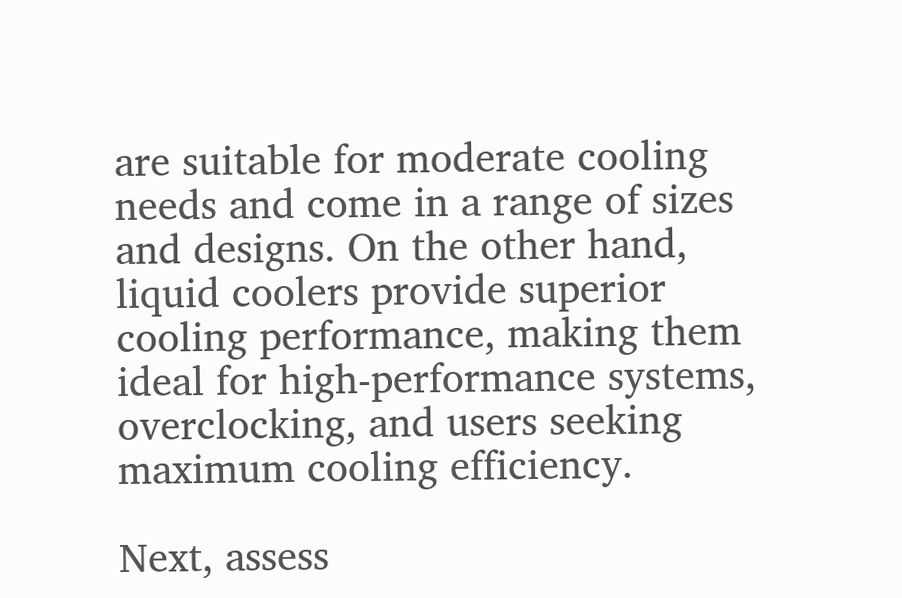are suitable for moderate cooling needs and come in a range of sizes and designs. On the other hand, liquid coolers provide superior cooling performance, making them ideal for high-performance systems, overclocking, and users seeking maximum cooling efficiency.

Next, assess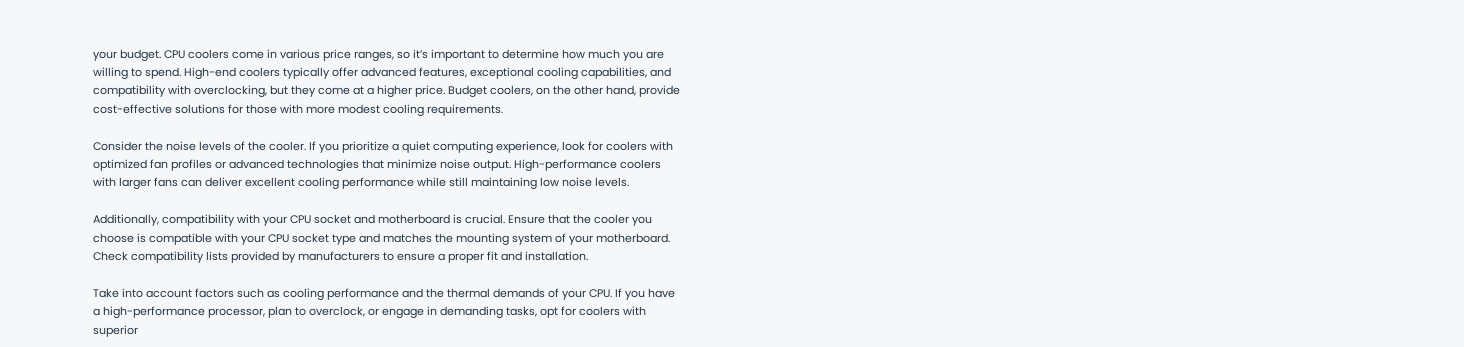your budget. CPU coolers come in various price ranges, so it’s important to determine how much you are willing to spend. High-end coolers typically offer advanced features, exceptional cooling capabilities, and compatibility with overclocking, but they come at a higher price. Budget coolers, on the other hand, provide cost-effective solutions for those with more modest cooling requirements.

Consider the noise levels of the cooler. If you prioritize a quiet computing experience, look for coolers with optimized fan profiles or advanced technologies that minimize noise output. High-performance coolers with larger fans can deliver excellent cooling performance while still maintaining low noise levels.

Additionally, compatibility with your CPU socket and motherboard is crucial. Ensure that the cooler you choose is compatible with your CPU socket type and matches the mounting system of your motherboard. Check compatibility lists provided by manufacturers to ensure a proper fit and installation.

Take into account factors such as cooling performance and the thermal demands of your CPU. If you have a high-performance processor, plan to overclock, or engage in demanding tasks, opt for coolers with superior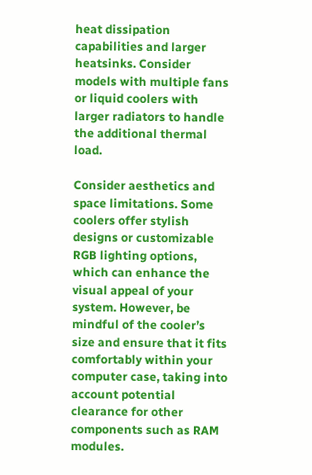heat dissipation capabilities and larger heatsinks. Consider models with multiple fans or liquid coolers with larger radiators to handle the additional thermal load.

Consider aesthetics and space limitations. Some coolers offer stylish designs or customizable RGB lighting options, which can enhance the visual appeal of your system. However, be mindful of the cooler’s size and ensure that it fits comfortably within your computer case, taking into account potential clearance for other components such as RAM modules.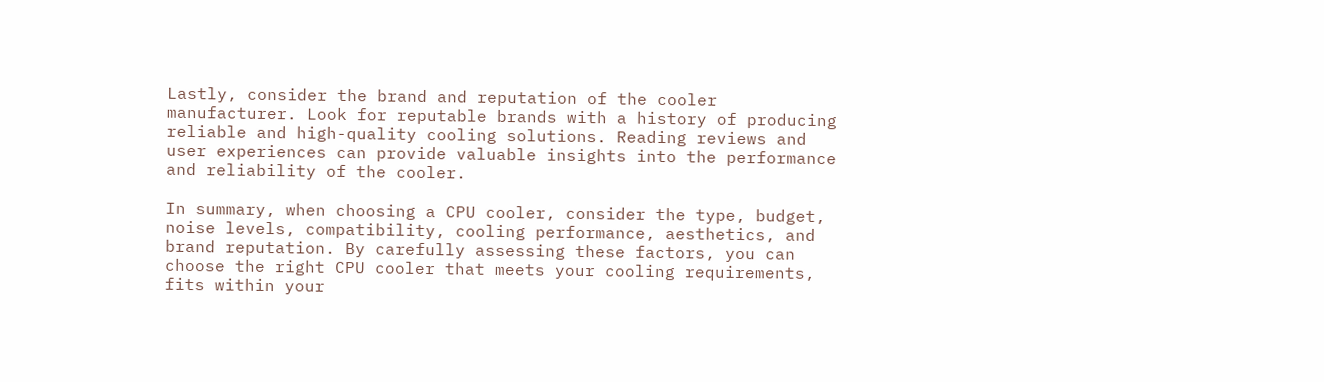Lastly, consider the brand and reputation of the cooler manufacturer. Look for reputable brands with a history of producing reliable and high-quality cooling solutions. Reading reviews and user experiences can provide valuable insights into the performance and reliability of the cooler.

In summary, when choosing a CPU cooler, consider the type, budget, noise levels, compatibility, cooling performance, aesthetics, and brand reputation. By carefully assessing these factors, you can choose the right CPU cooler that meets your cooling requirements, fits within your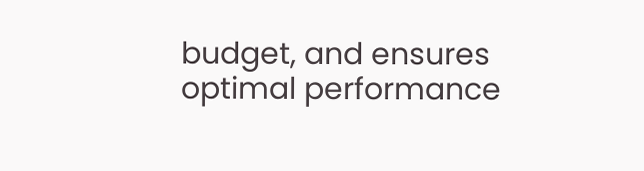budget, and ensures optimal performance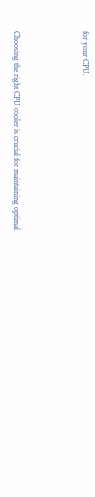for your CPU.



Choosing the right CPU cooler is crucial for maintaining optimal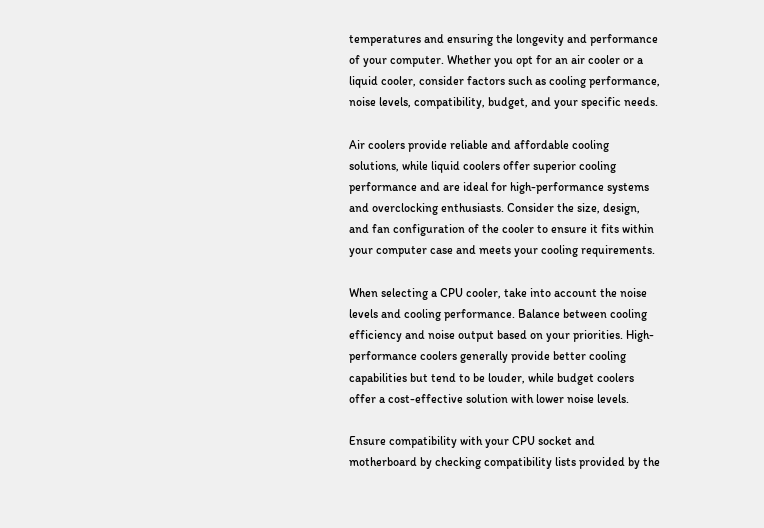temperatures and ensuring the longevity and performance of your computer. Whether you opt for an air cooler or a liquid cooler, consider factors such as cooling performance, noise levels, compatibility, budget, and your specific needs.

Air coolers provide reliable and affordable cooling solutions, while liquid coolers offer superior cooling performance and are ideal for high-performance systems and overclocking enthusiasts. Consider the size, design, and fan configuration of the cooler to ensure it fits within your computer case and meets your cooling requirements.

When selecting a CPU cooler, take into account the noise levels and cooling performance. Balance between cooling efficiency and noise output based on your priorities. High-performance coolers generally provide better cooling capabilities but tend to be louder, while budget coolers offer a cost-effective solution with lower noise levels.

Ensure compatibility with your CPU socket and motherboard by checking compatibility lists provided by the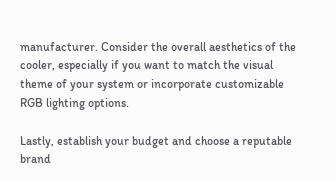manufacturer. Consider the overall aesthetics of the cooler, especially if you want to match the visual theme of your system or incorporate customizable RGB lighting options.

Lastly, establish your budget and choose a reputable brand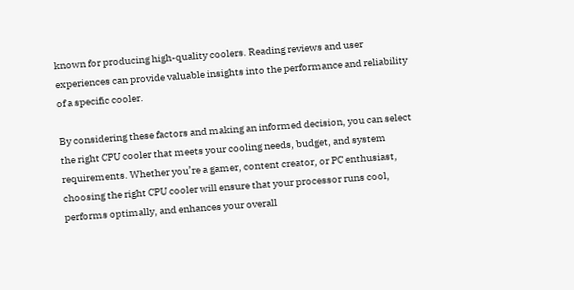known for producing high-quality coolers. Reading reviews and user experiences can provide valuable insights into the performance and reliability of a specific cooler.

By considering these factors and making an informed decision, you can select the right CPU cooler that meets your cooling needs, budget, and system requirements. Whether you’re a gamer, content creator, or PC enthusiast, choosing the right CPU cooler will ensure that your processor runs cool, performs optimally, and enhances your overall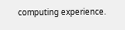computing experience.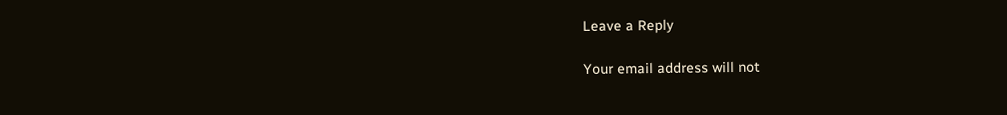Leave a Reply

Your email address will not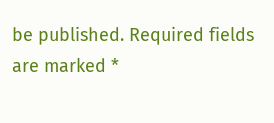be published. Required fields are marked *